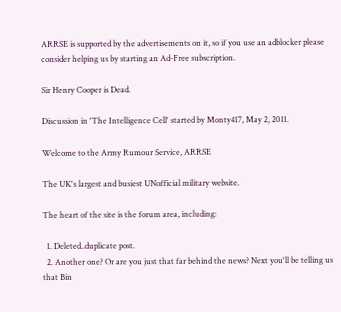ARRSE is supported by the advertisements on it, so if you use an adblocker please consider helping us by starting an Ad-Free subscription.

Sir Henry Cooper is Dead.

Discussion in 'The Intelligence Cell' started by Monty417, May 2, 2011.

Welcome to the Army Rumour Service, ARRSE

The UK's largest and busiest UNofficial military website.

The heart of the site is the forum area, including:

  1. Deleted..duplicate post.
  2. Another one? Or are you just that far behind the news? Next you'll be telling us that Bin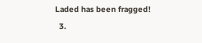Laded has been fragged!
  3.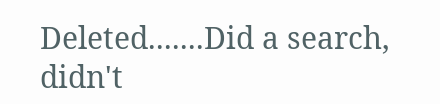Deleted.......Did a search, didn't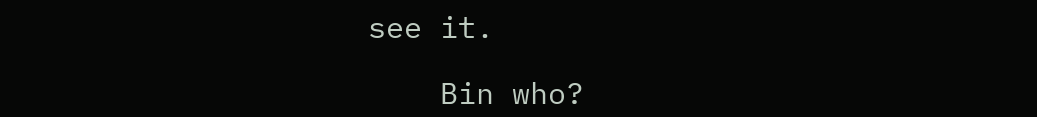see it.

    Bin who?